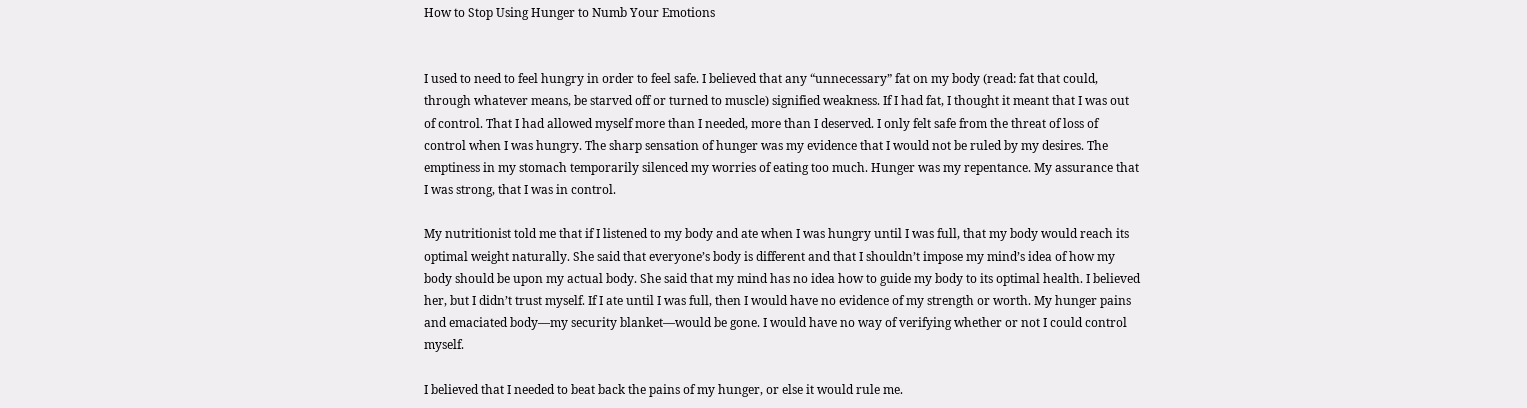How to Stop Using Hunger to Numb Your Emotions


I used to need to feel hungry in order to feel safe. I believed that any “unnecessary” fat on my body (read: fat that could, through whatever means, be starved off or turned to muscle) signified weakness. If I had fat, I thought it meant that I was out of control. That I had allowed myself more than I needed, more than I deserved. I only felt safe from the threat of loss of control when I was hungry. The sharp sensation of hunger was my evidence that I would not be ruled by my desires. The emptiness in my stomach temporarily silenced my worries of eating too much. Hunger was my repentance. My assurance that I was strong, that I was in control.

My nutritionist told me that if I listened to my body and ate when I was hungry until I was full, that my body would reach its optimal weight naturally. She said that everyone’s body is different and that I shouldn’t impose my mind’s idea of how my body should be upon my actual body. She said that my mind has no idea how to guide my body to its optimal health. I believed her, but I didn’t trust myself. If I ate until I was full, then I would have no evidence of my strength or worth. My hunger pains and emaciated body—my security blanket—would be gone. I would have no way of verifying whether or not I could control myself.

I believed that I needed to beat back the pains of my hunger, or else it would rule me.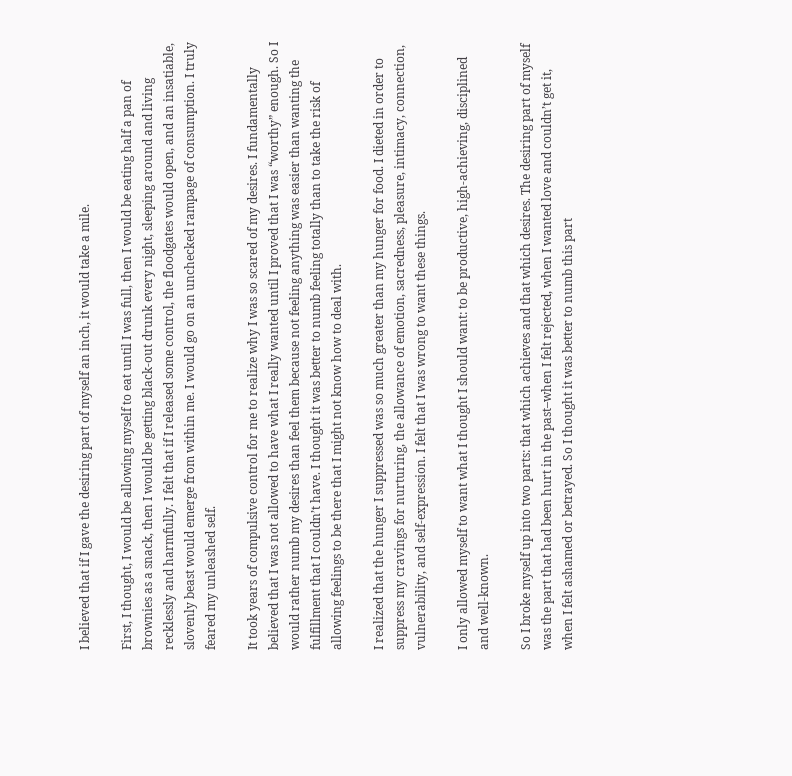I believed that if I gave the desiring part of myself an inch, it would take a mile.

First, I thought, I would be allowing myself to eat until I was full, then I would be eating half a pan of brownies as a snack, then I would be getting black-out drunk every night, sleeping around and living recklessly and harmfully. I felt that if I released some control, the floodgates would open, and an insatiable, slovenly beast would emerge from within me. I would go on an unchecked rampage of consumption. I truly feared my unleashed self.

It took years of compulsive control for me to realize why I was so scared of my desires. I fundamentally believed that I was not allowed to have what I really wanted until I proved that I was “worthy” enough. So I would rather numb my desires than feel them because not feeling anything was easier than wanting the fulfillment that I couldn’t have. I thought it was better to numb feeling totally than to take the risk of allowing feelings to be there that I might not know how to deal with.

I realized that the hunger I suppressed was so much greater than my hunger for food. I dieted in order to suppress my cravings for nurturing, the allowance of emotion, sacredness, pleasure, intimacy, connection, vulnerability, and self-expression. I felt that I was wrong to want these things.

I only allowed myself to want what I thought I should want: to be productive, high-achieving, disciplined and well-known.

So I broke myself up into two parts: that which achieves and that which desires. The desiring part of myself was the part that had been hurt in the past–when I felt rejected, when I wanted love and couldn’t get it, when I felt ashamed or betrayed. So I thought it was better to numb this part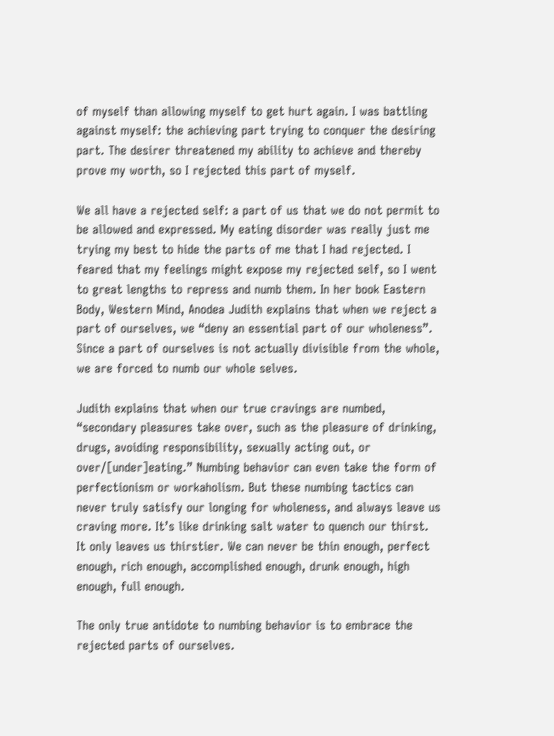of myself than allowing myself to get hurt again. I was battling against myself: the achieving part trying to conquer the desiring part. The desirer threatened my ability to achieve and thereby prove my worth, so I rejected this part of myself.

We all have a rejected self: a part of us that we do not permit to be allowed and expressed. My eating disorder was really just me trying my best to hide the parts of me that I had rejected. I feared that my feelings might expose my rejected self, so I went to great lengths to repress and numb them. In her book Eastern Body, Western Mind, Anodea Judith explains that when we reject a part of ourselves, we “deny an essential part of our wholeness”. Since a part of ourselves is not actually divisible from the whole, we are forced to numb our whole selves.

Judith explains that when our true cravings are numbed, “secondary pleasures take over, such as the pleasure of drinking, drugs, avoiding responsibility, sexually acting out, or over/[under]eating.” Numbing behavior can even take the form of perfectionism or workaholism. But these numbing tactics can never truly satisfy our longing for wholeness, and always leave us craving more. It’s like drinking salt water to quench our thirst. It only leaves us thirstier. We can never be thin enough, perfect enough, rich enough, accomplished enough, drunk enough, high enough, full enough.

The only true antidote to numbing behavior is to embrace the rejected parts of ourselves.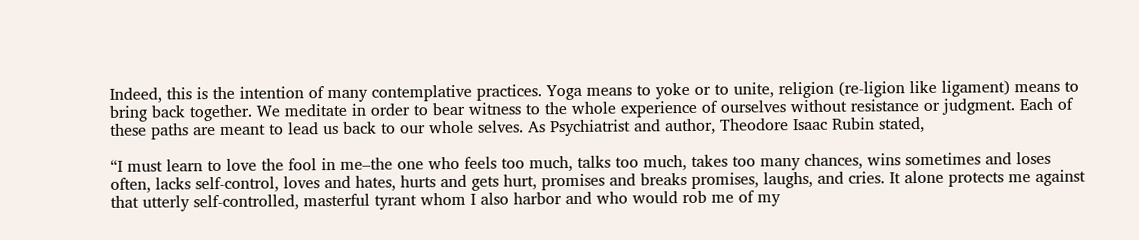Indeed, this is the intention of many contemplative practices. Yoga means to yoke or to unite, religion (re-ligion like ligament) means to bring back together. We meditate in order to bear witness to the whole experience of ourselves without resistance or judgment. Each of these paths are meant to lead us back to our whole selves. As Psychiatrist and author, Theodore Isaac Rubin stated,

“I must learn to love the fool in me–the one who feels too much, talks too much, takes too many chances, wins sometimes and loses often, lacks self-control, loves and hates, hurts and gets hurt, promises and breaks promises, laughs, and cries. It alone protects me against that utterly self-controlled, masterful tyrant whom I also harbor and who would rob me of my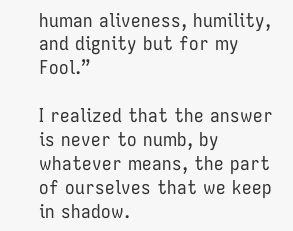human aliveness, humility, and dignity but for my Fool.”

I realized that the answer is never to numb, by whatever means, the part of ourselves that we keep in shadow.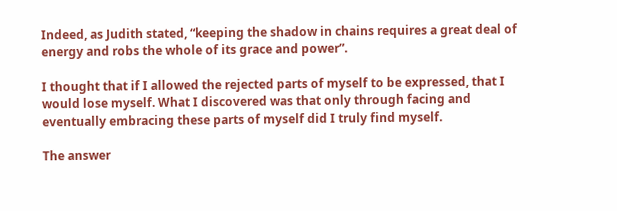Indeed, as Judith stated, “keeping the shadow in chains requires a great deal of energy and robs the whole of its grace and power”.

I thought that if I allowed the rejected parts of myself to be expressed, that I would lose myself. What I discovered was that only through facing and eventually embracing these parts of myself did I truly find myself.

The answer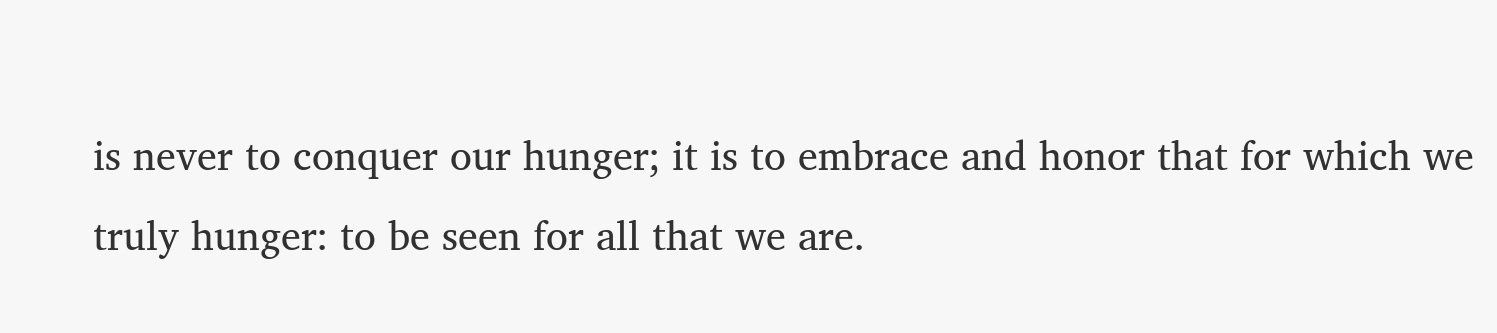is never to conquer our hunger; it is to embrace and honor that for which we truly hunger: to be seen for all that we are.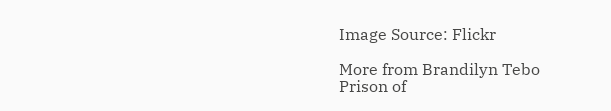Image Source: Flickr

More from Brandilyn Tebo
Prison of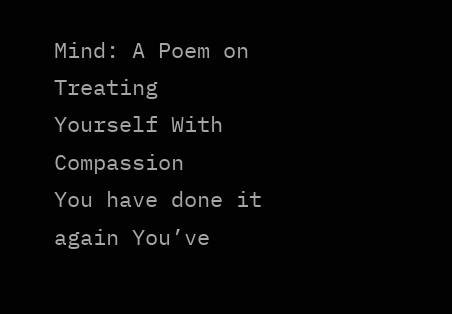Mind: A Poem on Treating Yourself With Compassion
You have done it again You’ve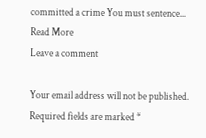committed a crime You must sentence...
Read More
Leave a comment

Your email address will not be published. Required fields are marked *